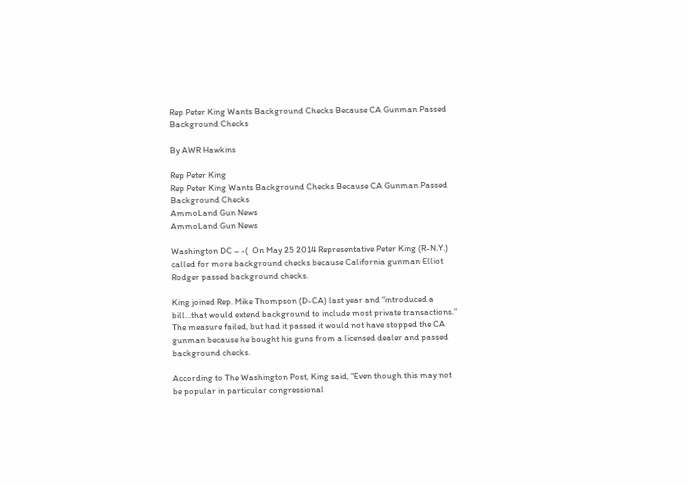Rep Peter King Wants Background Checks Because CA Gunman Passed Background Checks

By AWR Hawkins

Rep Peter King
Rep Peter King Wants Background Checks Because CA Gunman Passed Background Checks
AmmoLand Gun News
AmmoLand Gun News

Washington DC – -(  On May 25 2014 Representative Peter King (R-N.Y.) called for more background checks because California gunman Elliot Rodger passed background checks.

King joined Rep. Mike Thompson (D-CA) last year and “introduced a bill…that would extend background to include most private transactions.” The measure failed, but had it passed it would not have stopped the CA gunman because he bought his guns from a licensed dealer and passed background checks.

According to The Washington Post, King said, “Even though this may not be popular in particular congressional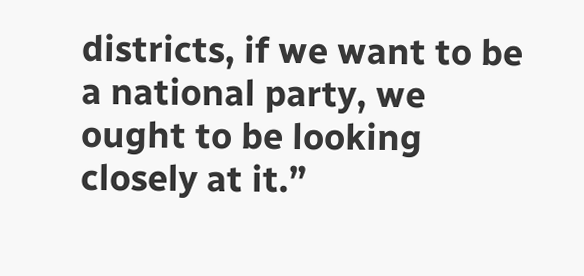districts, if we want to be a national party, we ought to be looking closely at it.”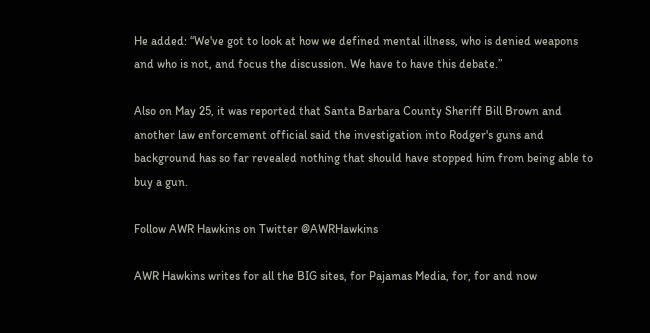He added: “We've got to look at how we defined mental illness, who is denied weapons and who is not, and focus the discussion. We have to have this debate.”

Also on May 25, it was reported that Santa Barbara County Sheriff Bill Brown and another law enforcement official said the investigation into Rodger's guns and background has so far revealed nothing that should have stopped him from being able to buy a gun.

Follow AWR Hawkins on Twitter @AWRHawkins

AWR Hawkins writes for all the BIG sites, for Pajamas Media, for, for and now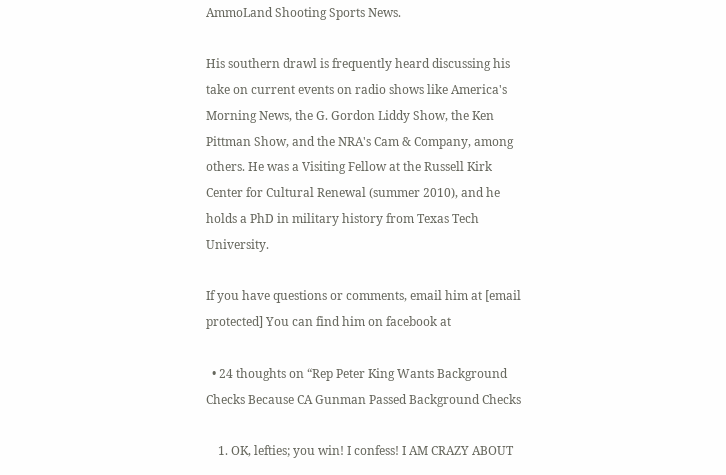AmmoLand Shooting Sports News.

His southern drawl is frequently heard discussing his take on current events on radio shows like America's Morning News, the G. Gordon Liddy Show, the Ken Pittman Show, and the NRA's Cam & Company, among others. He was a Visiting Fellow at the Russell Kirk Center for Cultural Renewal (summer 2010), and he holds a PhD in military history from Texas Tech University.

If you have questions or comments, email him at [email protected] You can find him on facebook at

  • 24 thoughts on “Rep Peter King Wants Background Checks Because CA Gunman Passed Background Checks

    1. OK, lefties; you win! I confess! I AM CRAZY ABOUT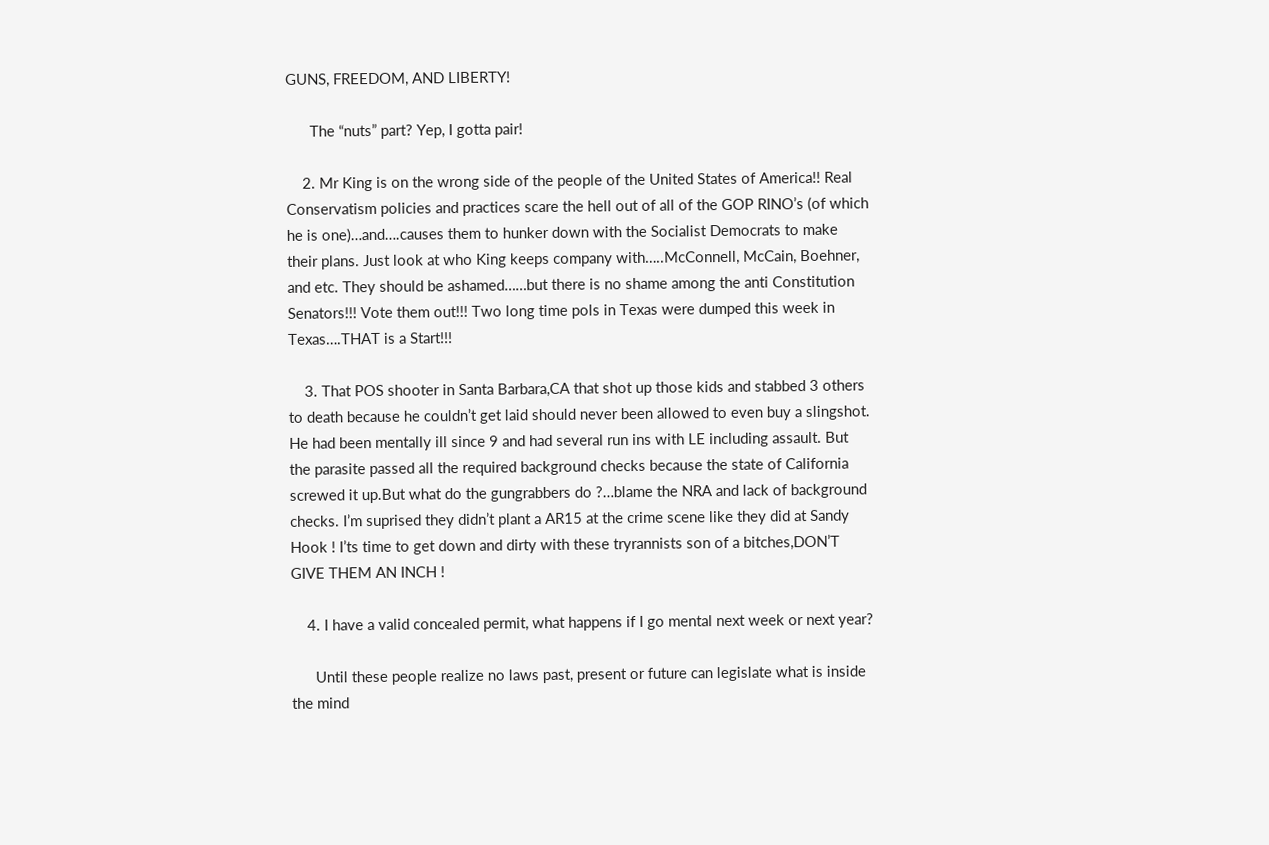GUNS, FREEDOM, AND LIBERTY!

      The “nuts” part? Yep, I gotta pair!

    2. Mr King is on the wrong side of the people of the United States of America!! Real Conservatism policies and practices scare the hell out of all of the GOP RINO’s (of which he is one)…and….causes them to hunker down with the Socialist Democrats to make their plans. Just look at who King keeps company with…..McConnell, McCain, Boehner, and etc. They should be ashamed……but there is no shame among the anti Constitution Senators!!! Vote them out!!! Two long time pols in Texas were dumped this week in Texas….THAT is a Start!!!

    3. That POS shooter in Santa Barbara,CA that shot up those kids and stabbed 3 others to death because he couldn’t get laid should never been allowed to even buy a slingshot. He had been mentally ill since 9 and had several run ins with LE including assault. But the parasite passed all the required background checks because the state of California screwed it up.But what do the gungrabbers do ?…blame the NRA and lack of background checks. I’m suprised they didn’t plant a AR15 at the crime scene like they did at Sandy Hook ! I’ts time to get down and dirty with these tryrannists son of a bitches,DON’T GIVE THEM AN INCH !

    4. I have a valid concealed permit, what happens if I go mental next week or next year?

      Until these people realize no laws past, present or future can legislate what is inside the mind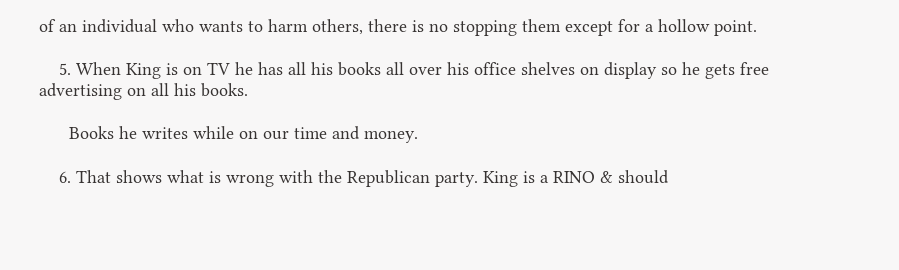of an individual who wants to harm others, there is no stopping them except for a hollow point.

    5. When King is on TV he has all his books all over his office shelves on display so he gets free advertising on all his books.

      Books he writes while on our time and money.

    6. That shows what is wrong with the Republican party. King is a RINO & should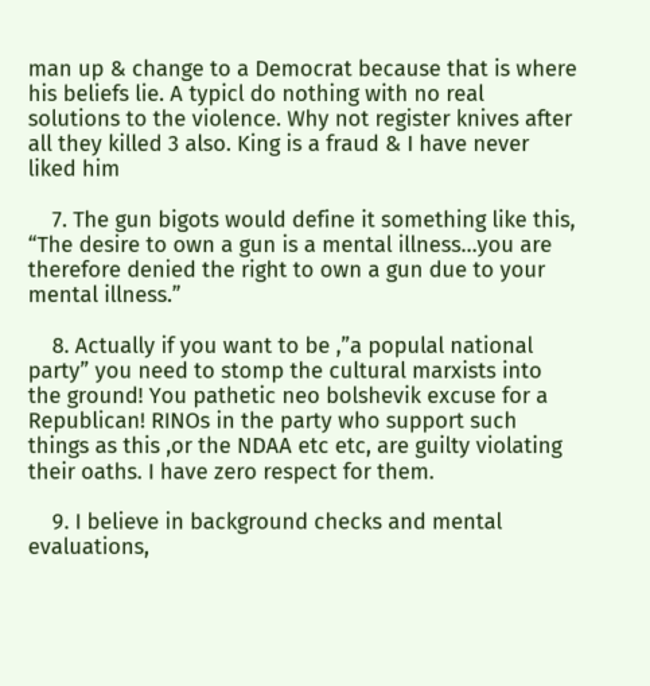man up & change to a Democrat because that is where his beliefs lie. A typicl do nothing with no real solutions to the violence. Why not register knives after all they killed 3 also. King is a fraud & I have never liked him

    7. The gun bigots would define it something like this, “The desire to own a gun is a mental illness…you are therefore denied the right to own a gun due to your mental illness.”

    8. Actually if you want to be ,”a populal national party” you need to stomp the cultural marxists into the ground! You pathetic neo bolshevik excuse for a Republican! RINOs in the party who support such things as this ,or the NDAA etc etc, are guilty violating their oaths. I have zero respect for them.

    9. I believe in background checks and mental evaluations,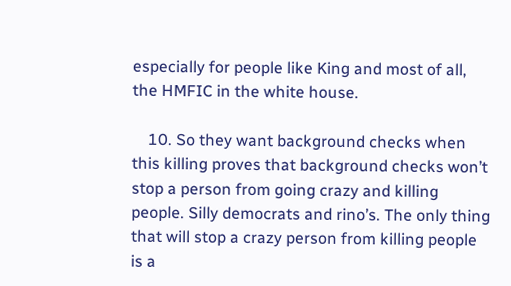especially for people like King and most of all, the HMFIC in the white house.

    10. So they want background checks when this killing proves that background checks won’t stop a person from going crazy and killing people. Silly democrats and rino’s. The only thing that will stop a crazy person from killing people is a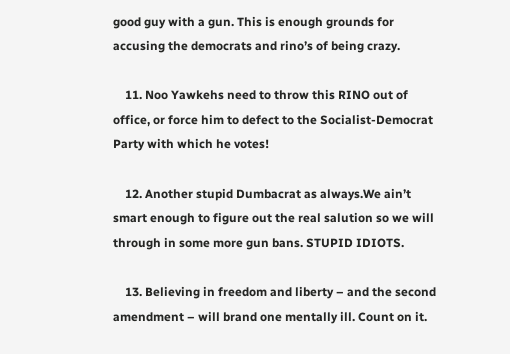good guy with a gun. This is enough grounds for accusing the democrats and rino’s of being crazy.

    11. Noo Yawkehs need to throw this RINO out of office, or force him to defect to the Socialist-Democrat Party with which he votes!

    12. Another stupid Dumbacrat as always.We ain’t smart enough to figure out the real salution so we will through in some more gun bans. STUPID IDIOTS.

    13. Believing in freedom and liberty – and the second amendment – will brand one mentally ill. Count on it.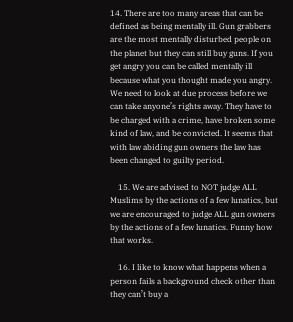14. There are too many areas that can be defined as being mentally ill. Gun grabbers are the most mentally disturbed people on the planet but they can still buy guns. If you get angry you can be called mentally ill because what you thought made you angry. We need to look at due process before we can take anyone’s rights away. They have to be charged with a crime, have broken some kind of law, and be convicted. It seems that with law abiding gun owners the law has been changed to guilty period.

    15. We are advised to NOT judge ALL Muslims by the actions of a few lunatics, but we are encouraged to judge ALL gun owners by the actions of a few lunatics. Funny how that works.

    16. I like to know what happens when a person fails a background check other than they can’t buy a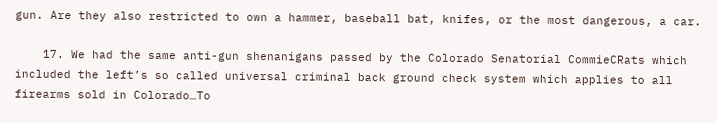gun. Are they also restricted to own a hammer, baseball bat, knifes, or the most dangerous, a car.

    17. We had the same anti-gun shenanigans passed by the Colorado Senatorial CommieCRats which included the left’s so called universal criminal back ground check system which applies to all firearms sold in Colorado…To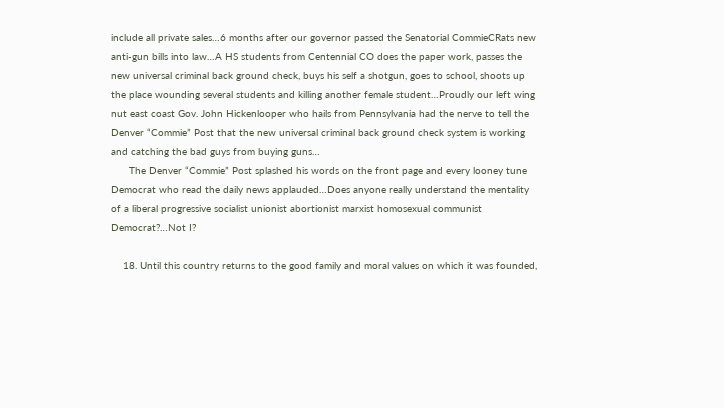include all private sales…6 months after our governor passed the Senatorial CommieCRats new anti-gun bills into law…A HS students from Centennial CO does the paper work, passes the new universal criminal back ground check, buys his self a shotgun, goes to school, shoots up the place wounding several students and killing another female student…Proudly our left wing nut east coast Gov. John Hickenlooper who hails from Pennsylvania had the nerve to tell the Denver “Commie” Post that the new universal criminal back ground check system is working and catching the bad guys from buying guns…
      The Denver “Commie” Post splashed his words on the front page and every looney tune Democrat who read the daily news applauded…Does anyone really understand the mentality of a liberal progressive socialist unionist abortionist marxist homosexual communist Democrat?…Not I?

    18. Until this country returns to the good family and moral values on which it was founded,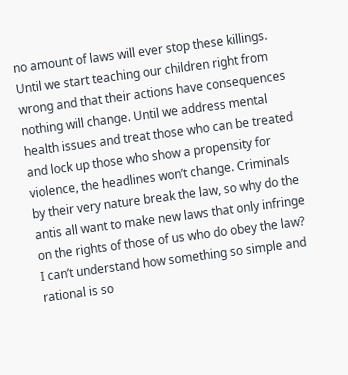no amount of laws will ever stop these killings. Until we start teaching our children right from wrong and that their actions have consequences nothing will change. Until we address mental health issues and treat those who can be treated and lock up those who show a propensity for violence, the headlines won’t change. Criminals by their very nature break the law, so why do the antis all want to make new laws that only infringe on the rights of those of us who do obey the law? I can’t understand how something so simple and rational is so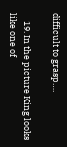difficult to grasp….

    19. In the picture King looks like one of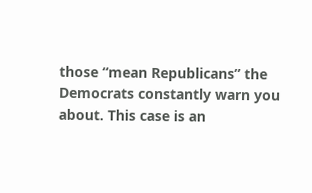those “mean Republicans” the Democrats constantly warn you about. This case is an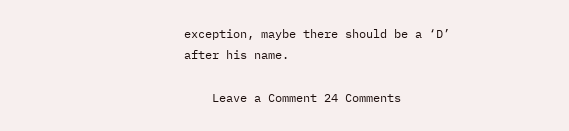exception, maybe there should be a ‘D’ after his name.

    Leave a Comment 24 Comments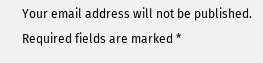Your email address will not be published. Required fields are marked *